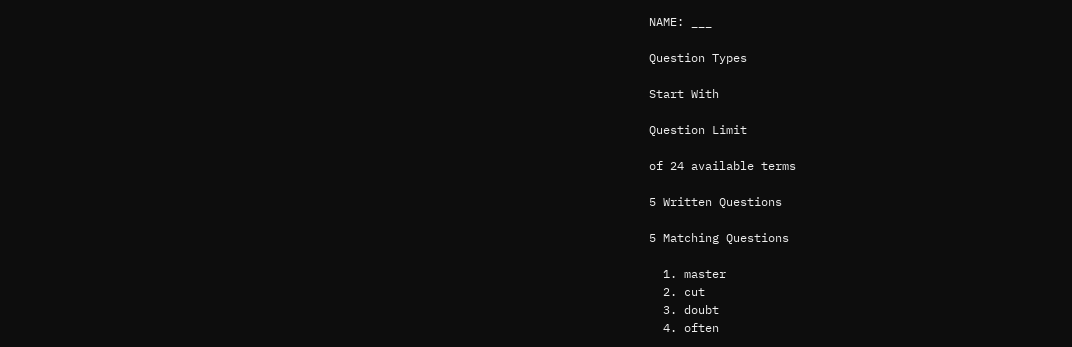NAME: ___

Question Types

Start With

Question Limit

of 24 available terms

5 Written Questions

5 Matching Questions

  1. master
  2. cut
  3. doubt
  4. often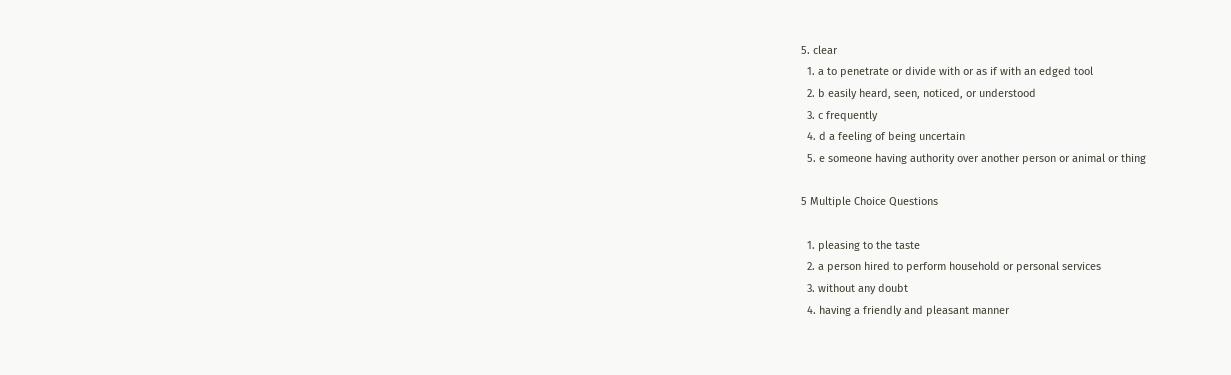5. clear
  1. a to penetrate or divide with or as if with an edged tool
  2. b easily heard, seen, noticed, or understood
  3. c frequently
  4. d a feeling of being uncertain
  5. e someone having authority over another person or animal or thing

5 Multiple Choice Questions

  1. pleasing to the taste
  2. a person hired to perform household or personal services
  3. without any doubt
  4. having a friendly and pleasant manner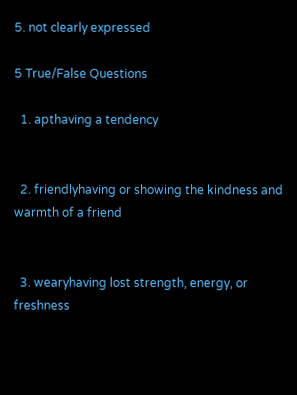5. not clearly expressed

5 True/False Questions

  1. apthaving a tendency


  2. friendlyhaving or showing the kindness and warmth of a friend


  3. wearyhaving lost strength, energy, or freshness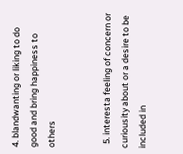4. blandwanting or liking to do good and bring happiness to others


  5. interesta feeling of concern or curiousity about or a desire to be included in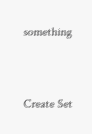something


Create Set